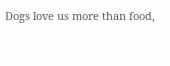Dogs love us more than food,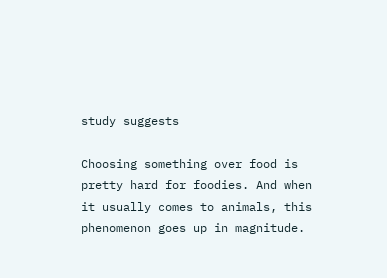study suggests

Choosing something over food is pretty hard for foodies. And when it usually comes to animals, this phenomenon goes up in magnitude.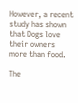However, a recent study has shown that Dogs love their owners more than food.

The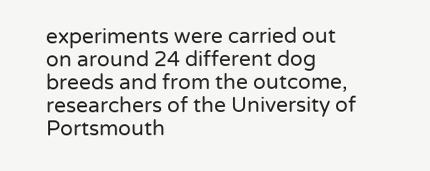experiments were carried out on around 24 different dog breeds and from the outcome, researchers of the University of Portsmouth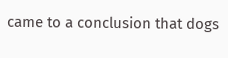came to a conclusion that dogs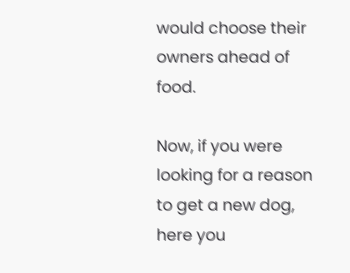would choose their owners ahead of food.

Now, if you were looking for a reason to get a new dog, here you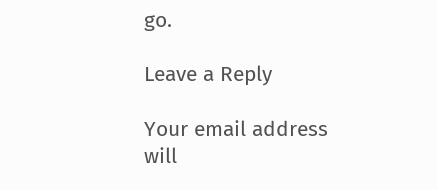go.

Leave a Reply

Your email address will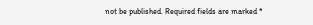not be published. Required fields are marked *